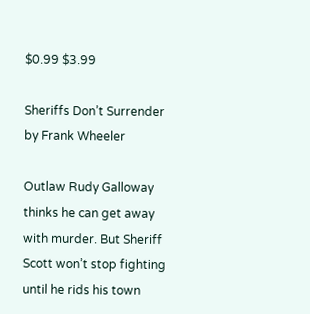$0.99 $3.99

Sheriffs Don’t Surrender by Frank Wheeler

Outlaw Rudy Galloway thinks he can get away with murder. But Sheriff Scott won’t stop fighting until he rids his town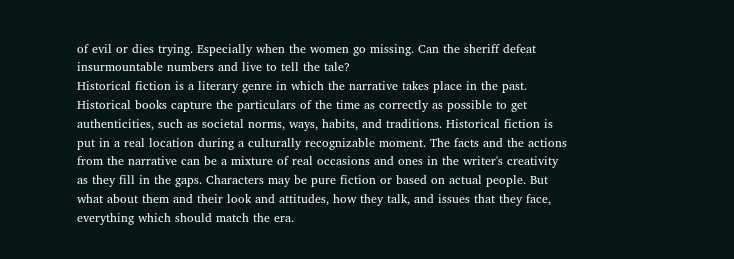of evil or dies trying. Especially when the women go missing. Can the sheriff defeat insurmountable numbers and live to tell the tale?
Historical fiction is a literary genre in which the narrative takes place in the past. Historical books capture the particulars of the time as correctly as possible to get authenticities, such as societal norms, ways, habits, and traditions. Historical fiction is put in a real location during a culturally recognizable moment. The facts and the actions from the narrative can be a mixture of real occasions and ones in the writer's creativity as they fill in the gaps. Characters may be pure fiction or based on actual people. But what about them and their look and attitudes, how they talk, and issues that they face, everything which should match the era.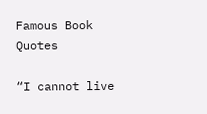Famous Book Quotes

“I cannot live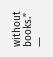without books.” ―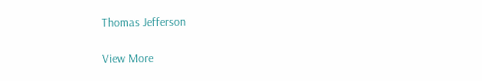Thomas Jefferson

View More